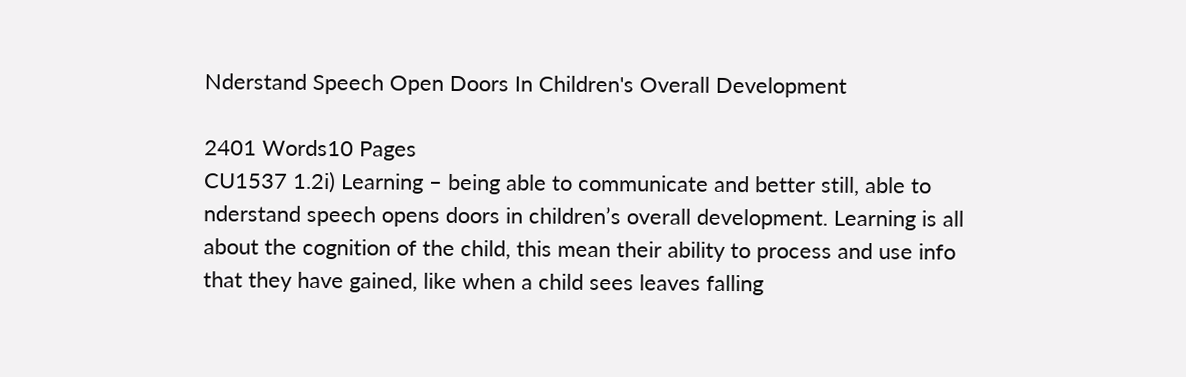Nderstand Speech Open Doors In Children's Overall Development

2401 Words10 Pages
CU1537 1.2i) Learning – being able to communicate and better still, able to nderstand speech opens doors in children’s overall development. Learning is all about the cognition of the child, this mean their ability to process and use info that they have gained, like when a child sees leaves falling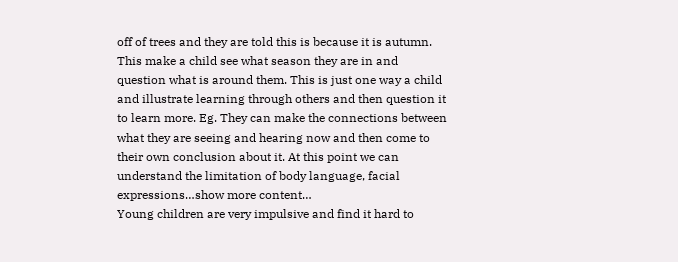off of trees and they are told this is because it is autumn. This make a child see what season they are in and question what is around them. This is just one way a child and illustrate learning through others and then question it to learn more. Eg. They can make the connections between what they are seeing and hearing now and then come to their own conclusion about it. At this point we can understand the limitation of body language, facial expressions…show more content…
Young children are very impulsive and find it hard to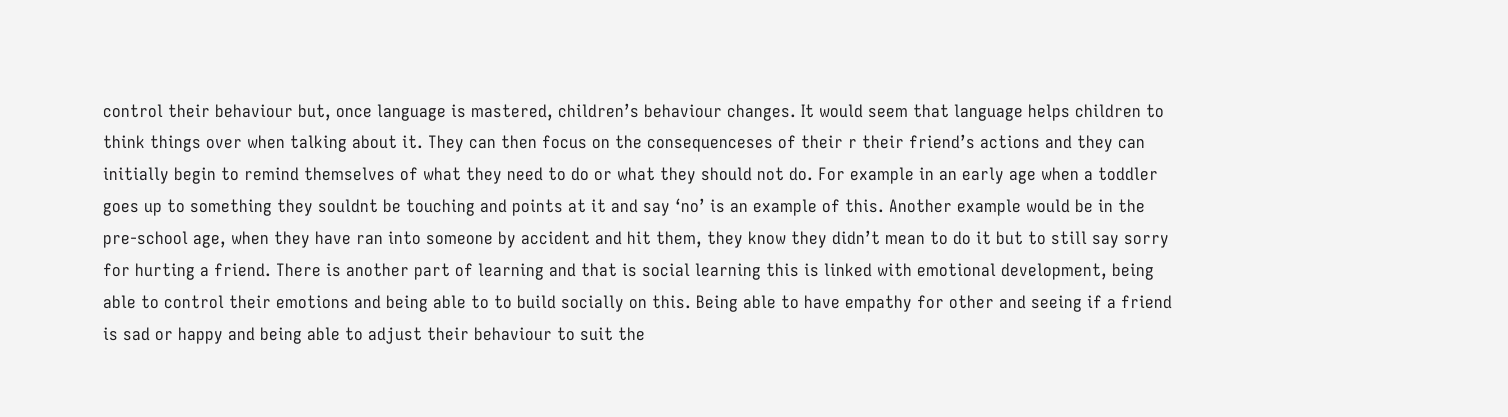control their behaviour but, once language is mastered, children’s behaviour changes. It would seem that language helps children to think things over when talking about it. They can then focus on the consequenceses of their r their friend’s actions and they can initially begin to remind themselves of what they need to do or what they should not do. For example in an early age when a toddler goes up to something they souldnt be touching and points at it and say ‘no’ is an example of this. Another example would be in the pre-school age, when they have ran into someone by accident and hit them, they know they didn’t mean to do it but to still say sorry for hurting a friend. There is another part of learning and that is social learning this is linked with emotional development, being able to control their emotions and being able to to build socially on this. Being able to have empathy for other and seeing if a friend is sad or happy and being able to adjust their behaviour to suit the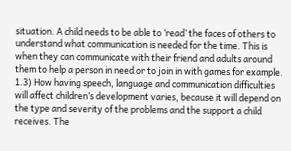situation. A child needs to be able to ‘read’ the faces of others to understand what communication is needed for the time. This is when they can communicate with their friend and adults around them to help a person in need or to join in with games for example. 1.3) How having speech, language and communication difficulties will affect children’s development varies, because it will depend on the type and severity of the problems and the support a child receives. The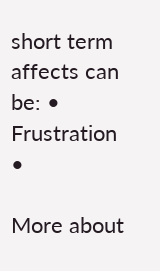short term affects can be: • Frustration •

More about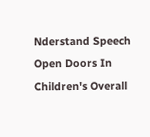Nderstand Speech Open Doors In Children's Overall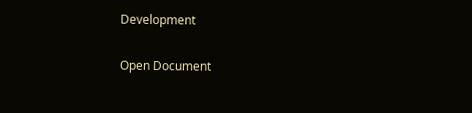Development

Open Document